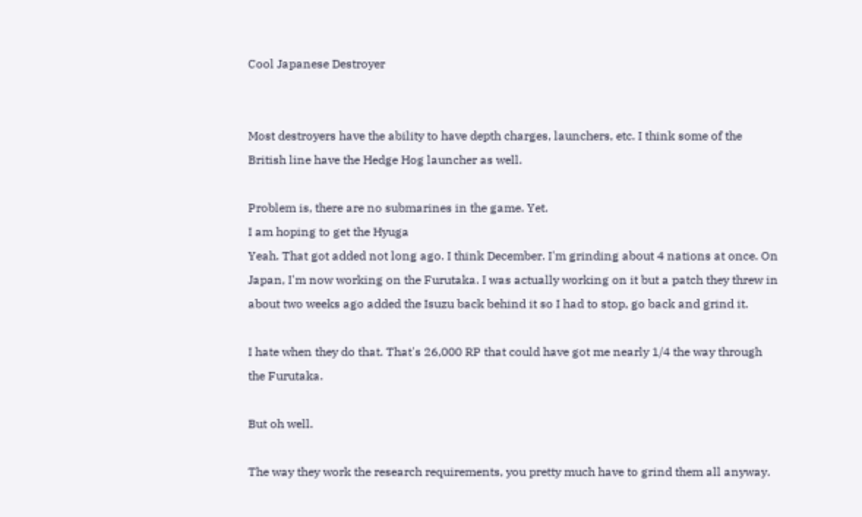Cool Japanese Destroyer


Most destroyers have the ability to have depth charges, launchers, etc. I think some of the British line have the Hedge Hog launcher as well.

Problem is, there are no submarines in the game. Yet.
I am hoping to get the Hyuga
Yeah. That got added not long ago. I think December. I'm grinding about 4 nations at once. On Japan, I'm now working on the Furutaka. I was actually working on it but a patch they threw in about two weeks ago added the Isuzu back behind it so I had to stop, go back and grind it.

I hate when they do that. That's 26,000 RP that could have got me nearly 1/4 the way through the Furutaka.

But oh well.

The way they work the research requirements, you pretty much have to grind them all anyway.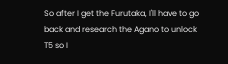So after I get the Furutaka, I'll have to go back and research the Agano to unlock T5 so I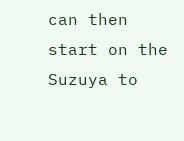can then start on the Suzuya to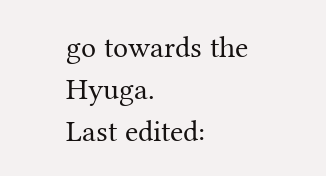go towards the Hyuga.
Last edited: